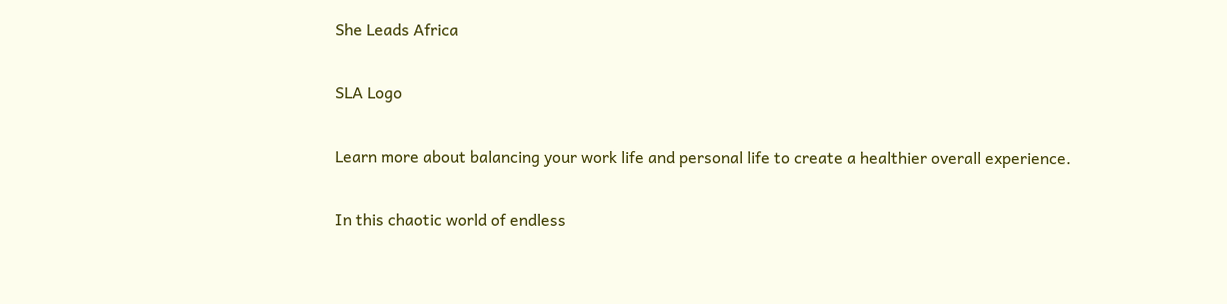She Leads Africa

SLA Logo

Learn more about balancing your work life and personal life to create a healthier overall experience.

In this chaotic world of endless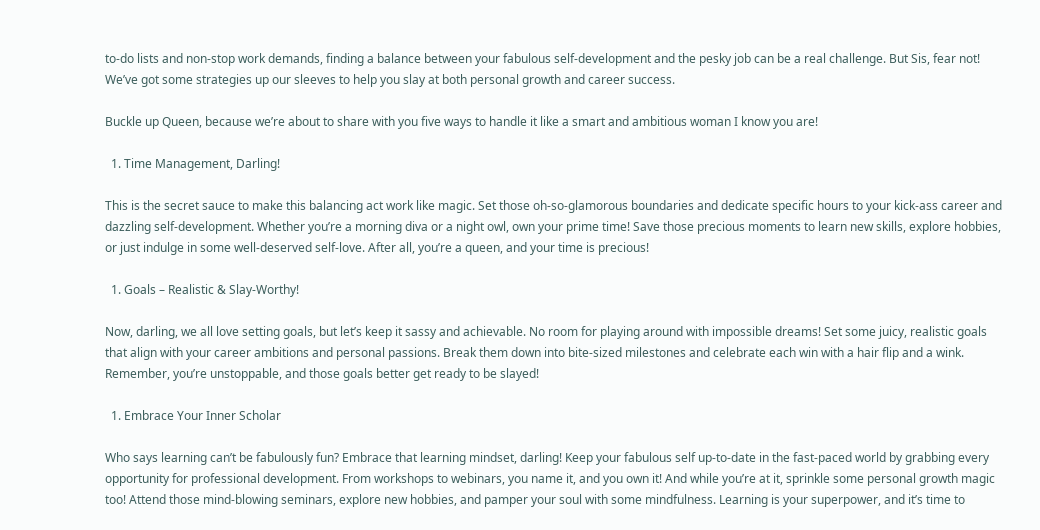to-do lists and non-stop work demands, finding a balance between your fabulous self-development and the pesky job can be a real challenge. But Sis, fear not! We’ve got some strategies up our sleeves to help you slay at both personal growth and career success.

Buckle up Queen, because we’re about to share with you five ways to handle it like a smart and ambitious woman I know you are!

  1. Time Management, Darling!

This is the secret sauce to make this balancing act work like magic. Set those oh-so-glamorous boundaries and dedicate specific hours to your kick-ass career and dazzling self-development. Whether you’re a morning diva or a night owl, own your prime time! Save those precious moments to learn new skills, explore hobbies, or just indulge in some well-deserved self-love. After all, you’re a queen, and your time is precious!

  1. Goals – Realistic & Slay-Worthy!

Now, darling, we all love setting goals, but let’s keep it sassy and achievable. No room for playing around with impossible dreams! Set some juicy, realistic goals that align with your career ambitions and personal passions. Break them down into bite-sized milestones and celebrate each win with a hair flip and a wink. Remember, you’re unstoppable, and those goals better get ready to be slayed!

  1. Embrace Your Inner Scholar

Who says learning can’t be fabulously fun? Embrace that learning mindset, darling! Keep your fabulous self up-to-date in the fast-paced world by grabbing every opportunity for professional development. From workshops to webinars, you name it, and you own it! And while you’re at it, sprinkle some personal growth magic too! Attend those mind-blowing seminars, explore new hobbies, and pamper your soul with some mindfulness. Learning is your superpower, and it’s time to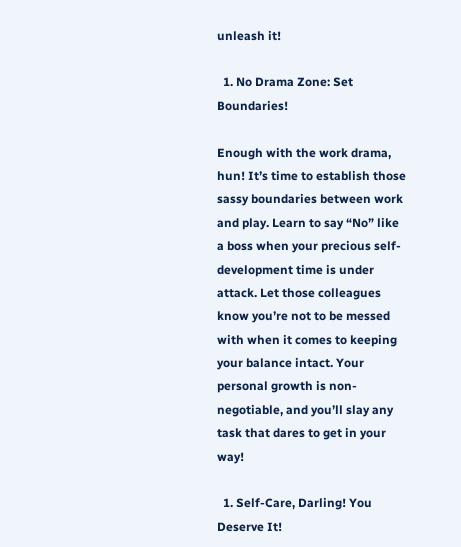unleash it!

  1. No Drama Zone: Set Boundaries!

Enough with the work drama, hun! It’s time to establish those sassy boundaries between work and play. Learn to say “No” like a boss when your precious self-development time is under attack. Let those colleagues know you’re not to be messed with when it comes to keeping your balance intact. Your personal growth is non-negotiable, and you’ll slay any task that dares to get in your way!

  1. Self-Care, Darling! You Deserve It!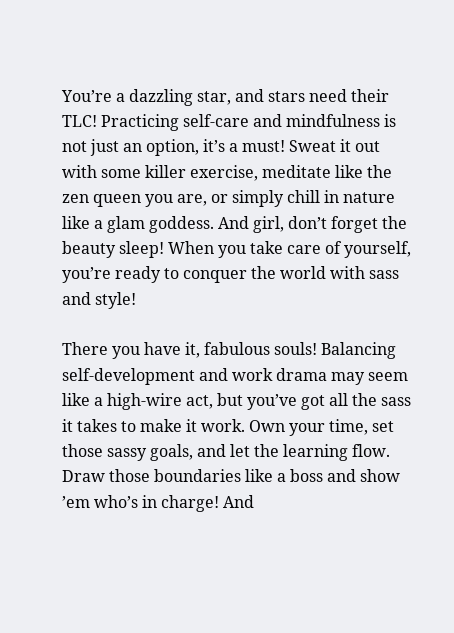You’re a dazzling star, and stars need their TLC! Practicing self-care and mindfulness is not just an option, it’s a must! Sweat it out with some killer exercise, meditate like the zen queen you are, or simply chill in nature like a glam goddess. And girl, don’t forget the beauty sleep! When you take care of yourself, you’re ready to conquer the world with sass and style!

There you have it, fabulous souls! Balancing self-development and work drama may seem like a high-wire act, but you’ve got all the sass it takes to make it work. Own your time, set those sassy goals, and let the learning flow. Draw those boundaries like a boss and show ’em who’s in charge! And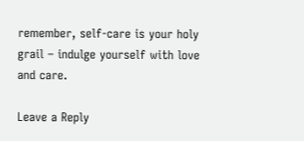remember, self-care is your holy grail – indulge yourself with love and care.

Leave a Reply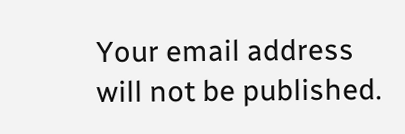Your email address will not be published.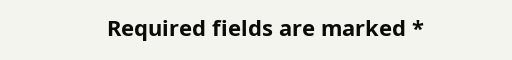Required fields are marked *